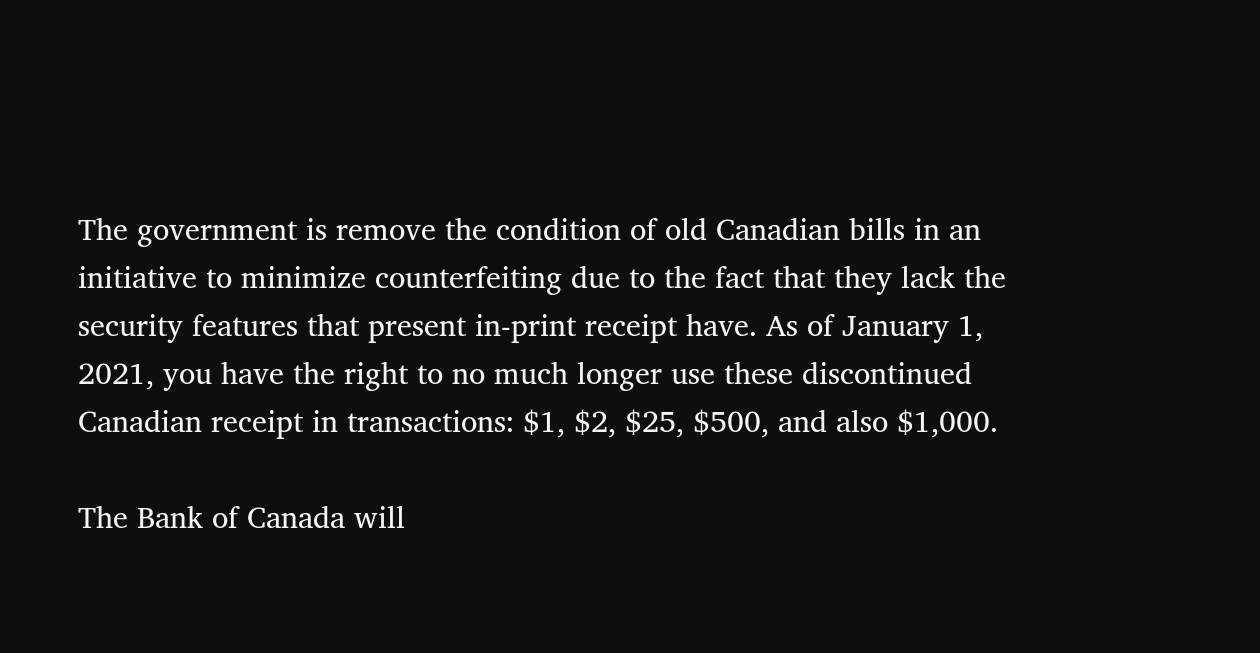The government is remove the condition of old Canadian bills in an initiative to minimize counterfeiting due to the fact that they lack the security features that present in-print receipt have. As of January 1, 2021, you have the right to no much longer use these discontinued Canadian receipt in transactions: $1, $2, $25, $500, and also $1,000.

The Bank of Canada will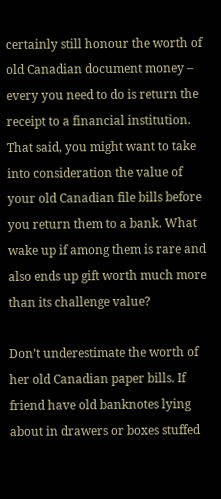certainly still honour the worth of old Canadian document money – every you need to do is return the receipt to a financial institution. That said, you might want to take into consideration the value of your old Canadian file bills before you return them to a bank. What wake up if among them is rare and also ends up gift worth much more than its challenge value?

Don’t underestimate the worth of her old Canadian paper bills. If friend have old banknotes lying about in drawers or boxes stuffed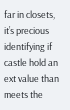far in closets, it’s precious identifying if castle hold an ext value than meets the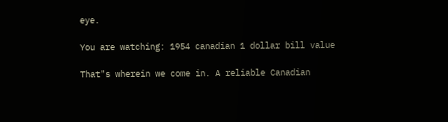eye.

You are watching: 1954 canadian 1 dollar bill value

That"s wherein we come in. A reliable Canadian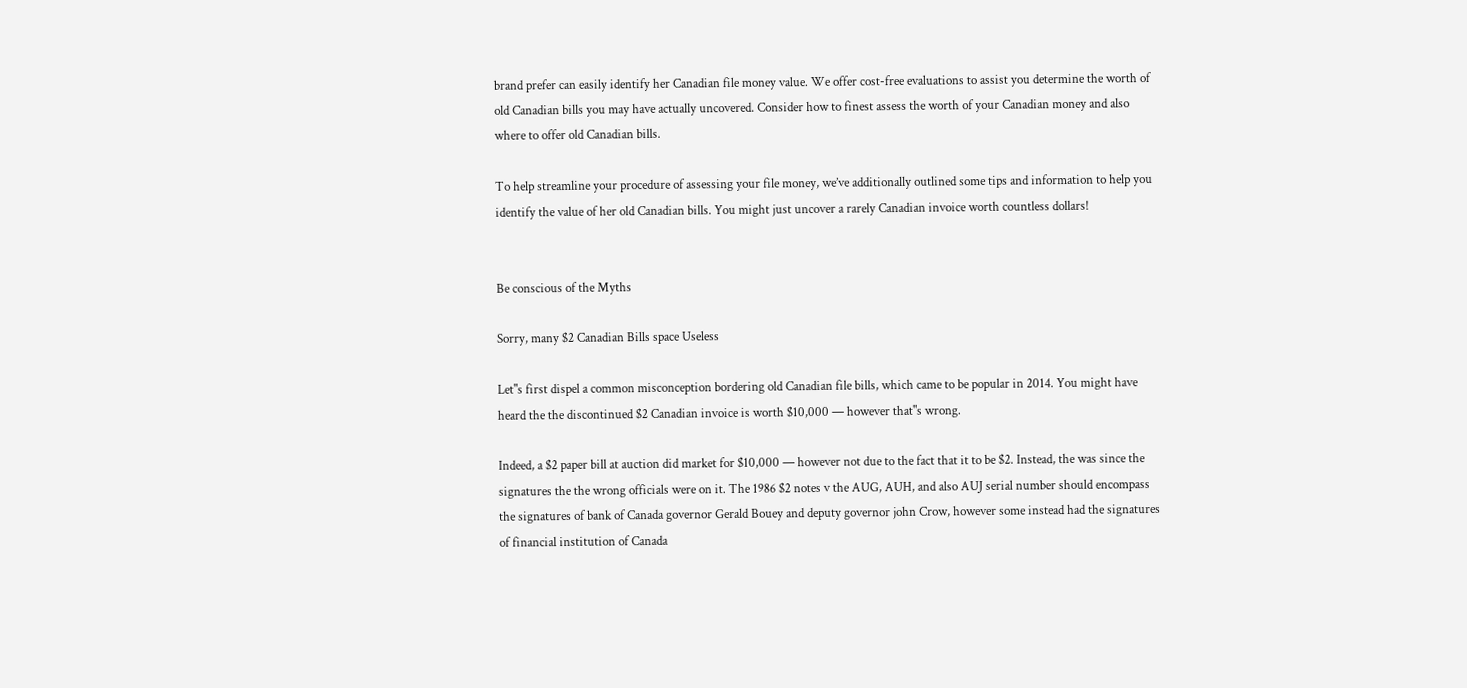brand prefer can easily identify her Canadian file money value. We offer cost-free evaluations to assist you determine the worth of old Canadian bills you may have actually uncovered. Consider how to finest assess the worth of your Canadian money and also where to offer old Canadian bills.

To help streamline your procedure of assessing your file money, we’ve additionally outlined some tips and information to help you identify the value of her old Canadian bills. You might just uncover a rarely Canadian invoice worth countless dollars!


Be conscious of the Myths

Sorry, many $2 Canadian Bills space Useless

Let"s first dispel a common misconception bordering old Canadian file bills, which came to be popular in 2014. You might have heard the the discontinued $2 Canadian invoice is worth $10,000 — however that"s wrong.

Indeed, a $2 paper bill at auction did market for $10,000 — however not due to the fact that it to be $2. Instead, the was since the signatures the the wrong officials were on it. The 1986 $2 notes v the AUG, AUH, and also AUJ serial number should encompass the signatures of bank of Canada governor Gerald Bouey and deputy governor john Crow, however some instead had the signatures of financial institution of Canada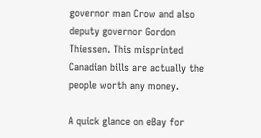governor man Crow and also deputy governor Gordon Thiessen. This misprinted Canadian bills are actually the people worth any money.

A quick glance on eBay for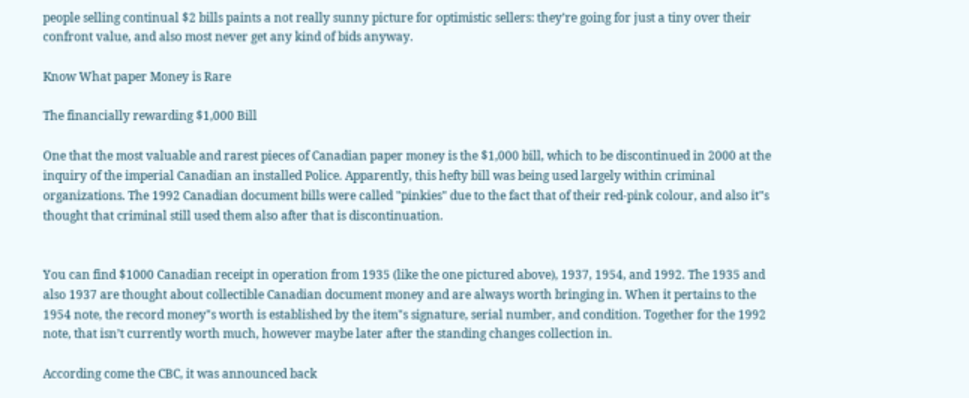people selling continual $2 bills paints a not really sunny picture for optimistic sellers: they’re going for just a tiny over their confront value, and also most never get any kind of bids anyway.

Know What paper Money is Rare

The financially rewarding $1,000 Bill

One that the most valuable and rarest pieces of Canadian paper money is the $1,000 bill, which to be discontinued in 2000 at the inquiry of the imperial Canadian an installed Police. Apparently, this hefty bill was being used largely within criminal organizations. The 1992 Canadian document bills were called "pinkies" due to the fact that of their red-pink colour, and also it"s thought that criminal still used them also after that is discontinuation.


You can find $1000 Canadian receipt in operation from 1935 (like the one pictured above), 1937, 1954, and 1992. The 1935 and also 1937 are thought about collectible Canadian document money and are always worth bringing in. When it pertains to the 1954 note, the record money"s worth is established by the item"s signature, serial number, and condition. Together for the 1992 note, that isn’t currently worth much, however maybe later after the standing changes collection in.

According come the CBC, it was announced back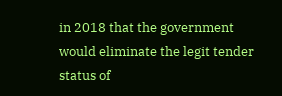in 2018 that the government would eliminate the legit tender status of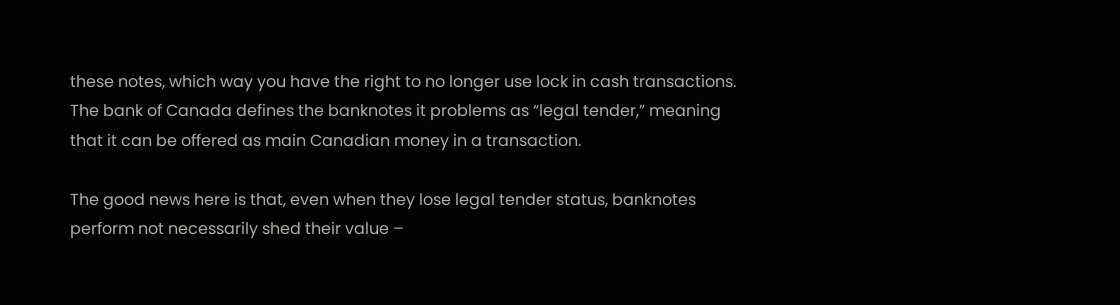these notes, which way you have the right to no longer use lock in cash transactions. The bank of Canada defines the banknotes it problems as “legal tender,” meaning that it can be offered as main Canadian money in a transaction.

The good news here is that, even when they lose legal tender status, banknotes perform not necessarily shed their value –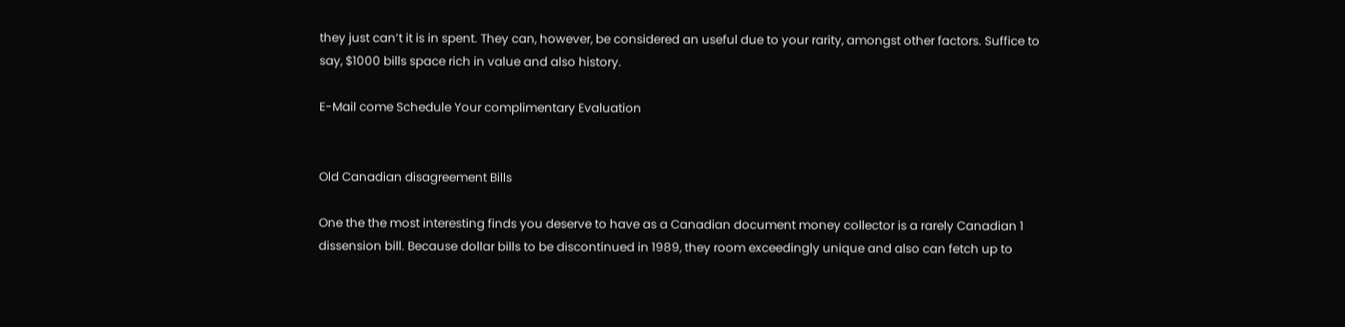they just can’t it is in spent. They can, however, be considered an useful due to your rarity, amongst other factors. Suffice to say, $1000 bills space rich in value and also history.

E-Mail come Schedule Your complimentary Evaluation


Old Canadian disagreement Bills

One the the most interesting finds you deserve to have as a Canadian document money collector is a rarely Canadian 1 dissension bill. Because dollar bills to be discontinued in 1989, they room exceedingly unique and also can fetch up to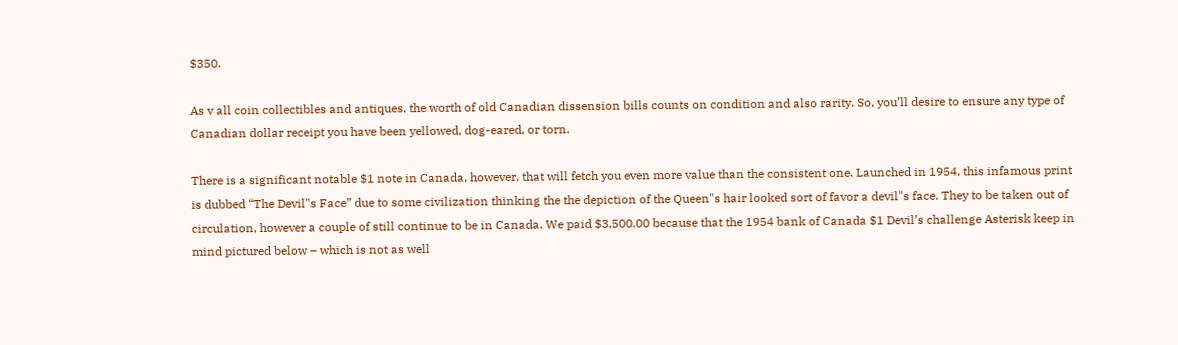$350.

As v all coin collectibles and antiques, the worth of old Canadian dissension bills counts on condition and also rarity. So, you’ll desire to ensure any type of Canadian dollar receipt you have been yellowed, dog-eared, or torn.

There is a significant notable $1 note in Canada, however, that will fetch you even more value than the consistent one. Launched in 1954, this infamous print is dubbed “The Devil"s Face” due to some civilization thinking the the depiction of the Queen"s hair looked sort of favor a devil"s face. They to be taken out of circulation, however a couple of still continue to be in Canada. We paid $3,500.00 because that the 1954 bank of Canada $1 Devil’s challenge Asterisk keep in mind pictured below – which is not as well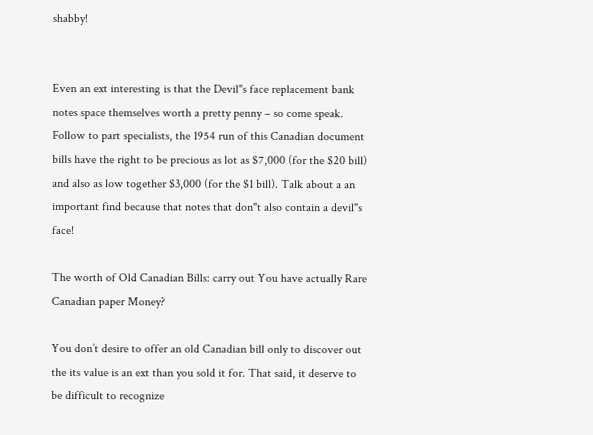shabby!


Even an ext interesting is that the Devil"s face replacement bank notes space themselves worth a pretty penny – so come speak. Follow to part specialists, the 1954 run of this Canadian document bills have the right to be precious as lot as $7,000 (for the $20 bill) and also as low together $3,000 (for the $1 bill). Talk about a an important find because that notes that don"t also contain a devil"s face!

The worth of Old Canadian Bills: carry out You have actually Rare Canadian paper Money?

You don’t desire to offer an old Canadian bill only to discover out the its value is an ext than you sold it for. That said, it deserve to be difficult to recognize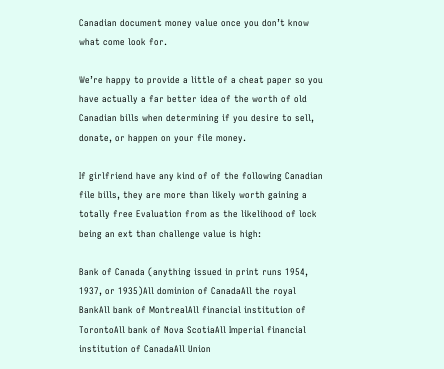Canadian document money value once you don’t know what come look for.

We’re happy to provide a little of a cheat paper so you have actually a far better idea of the worth of old Canadian bills when determining if you desire to sell, donate, or happen on your file money.

If girlfriend have any kind of of the following Canadian file bills, they are more than likely worth gaining a totally free Evaluation from as the likelihood of lock being an ext than challenge value is high:

Bank of Canada (anything issued in print runs 1954, 1937, or 1935)All dominion of CanadaAll the royal BankAll bank of MontrealAll financial institution of TorontoAll bank of Nova ScotiaAll Imperial financial institution of CanadaAll Union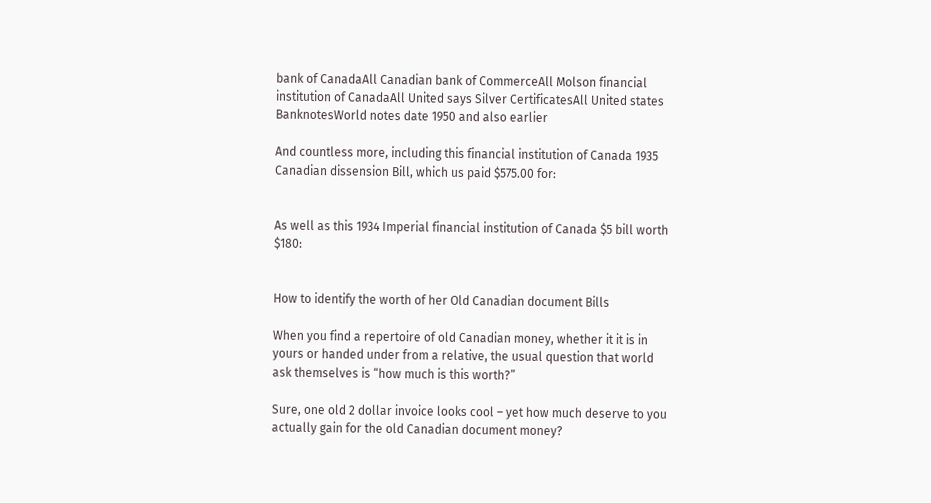bank of CanadaAll Canadian bank of CommerceAll Molson financial institution of CanadaAll United says Silver CertificatesAll United states BanknotesWorld notes date 1950 and also earlier

And countless more, including this financial institution of Canada 1935 Canadian dissension Bill, which us paid $575.00 for:


As well as this 1934 Imperial financial institution of Canada $5 bill worth $180:


How to identify the worth of her Old Canadian document Bills

When you find a repertoire of old Canadian money, whether it it is in yours or handed under from a relative, the usual question that world ask themselves is “how much is this worth?”

Sure, one old 2 dollar invoice looks cool – yet how much deserve to you actually gain for the old Canadian document money?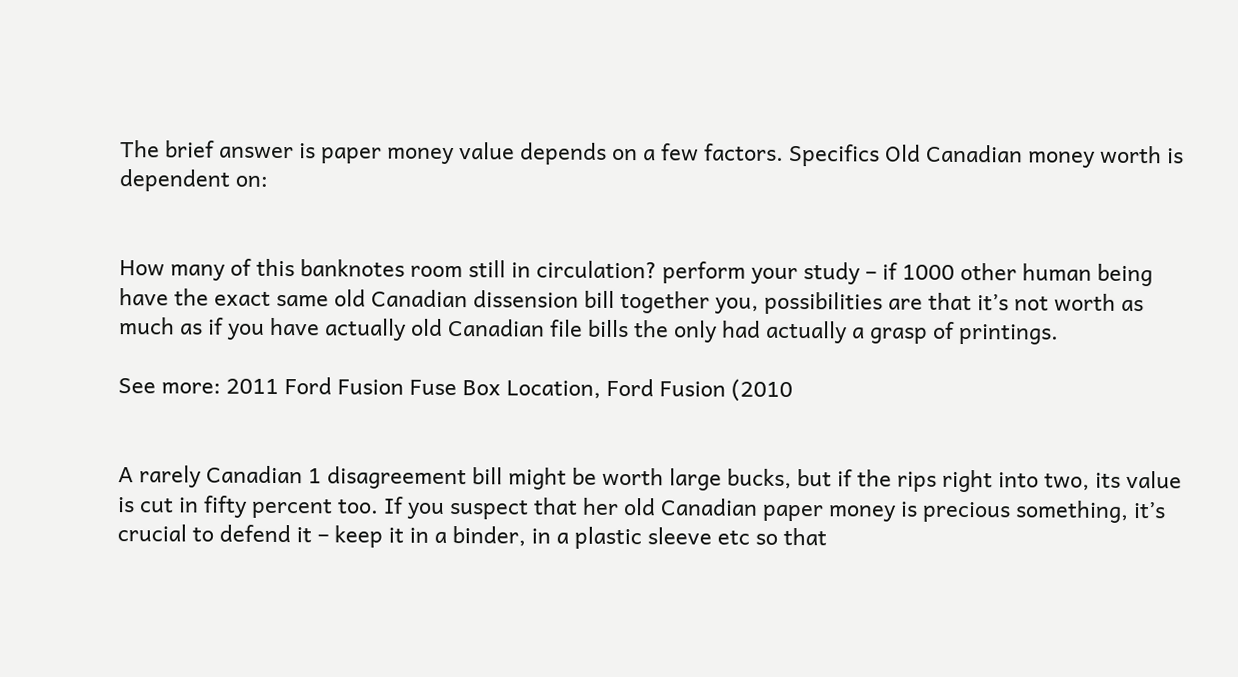The brief answer is paper money value depends on a few factors. Specifics Old Canadian money worth is dependent on:


How many of this banknotes room still in circulation? perform your study – if 1000 other human being have the exact same old Canadian dissension bill together you, possibilities are that it’s not worth as much as if you have actually old Canadian file bills the only had actually a grasp of printings.

See more: 2011 Ford Fusion Fuse Box Location, Ford Fusion (2010


A rarely Canadian 1 disagreement bill might be worth large bucks, but if the rips right into two, its value is cut in fifty percent too. If you suspect that her old Canadian paper money is precious something, it’s crucial to defend it – keep it in a binder, in a plastic sleeve etc so that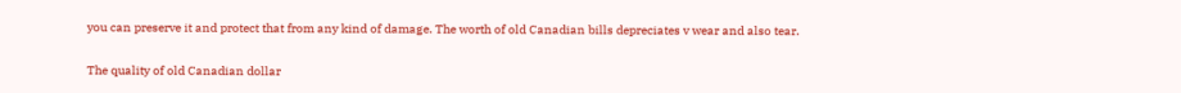you can preserve it and protect that from any kind of damage. The worth of old Canadian bills depreciates v wear and also tear.

The quality of old Canadian dollar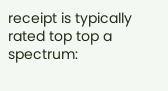receipt is typically rated top top a spectrum: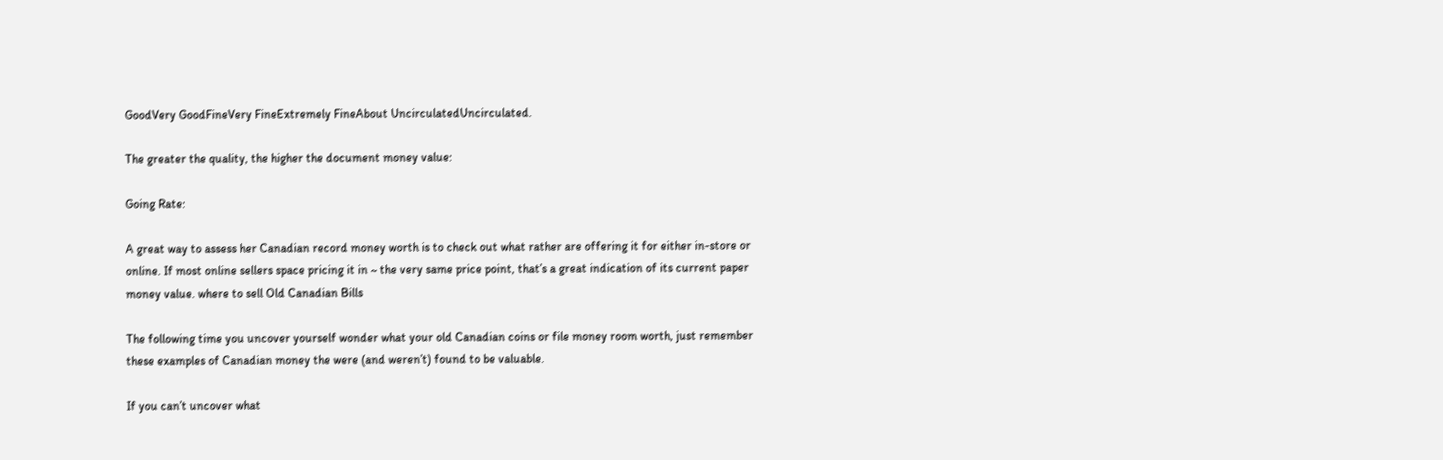GoodVery GoodFineVery FineExtremely FineAbout UncirculatedUncirculated.

The greater the quality, the higher the document money value:

Going Rate:

A great way to assess her Canadian record money worth is to check out what rather are offering it for either in-store or online. If most online sellers space pricing it in ~ the very same price point, that’s a great indication of its current paper money value. where to sell Old Canadian Bills

The following time you uncover yourself wonder what your old Canadian coins or file money room worth, just remember these examples of Canadian money the were (and weren’t) found to be valuable.

If you can’t uncover what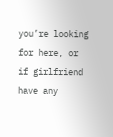you’re looking for here, or if girlfriend have any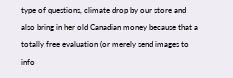type of questions, climate drop by our store and also bring in her old Canadian money because that a totally free evaluation (or merely send images to info